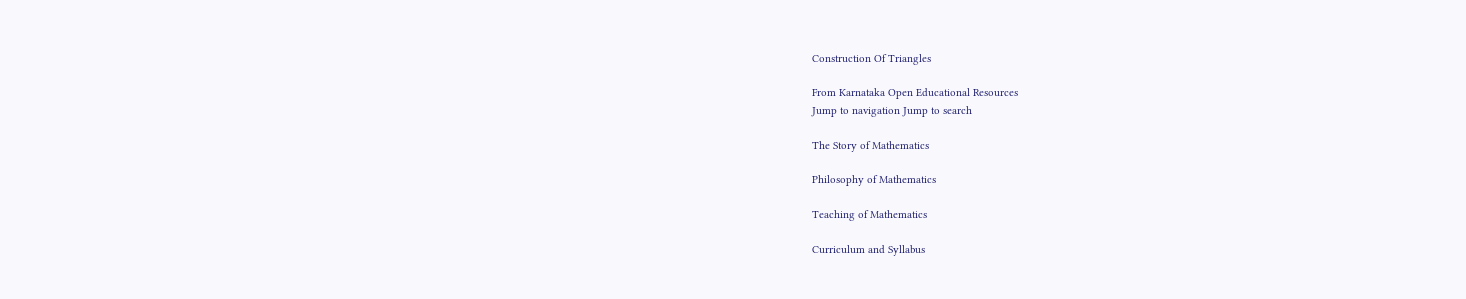Construction Of Triangles

From Karnataka Open Educational Resources
Jump to navigation Jump to search

The Story of Mathematics

Philosophy of Mathematics

Teaching of Mathematics

Curriculum and Syllabus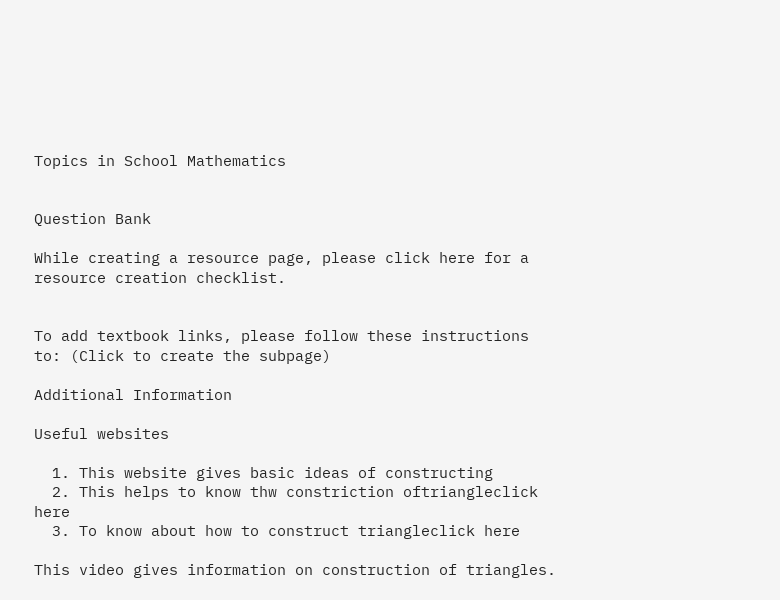Topics in School Mathematics


Question Bank

While creating a resource page, please click here for a resource creation checklist.


To add textbook links, please follow these instructions to: (Click to create the subpage)

Additional Information

Useful websites

  1. This website gives basic ideas of constructing
  2. This helps to know thw constriction oftriangleclick here
  3. To know about how to construct triangleclick here

This video gives information on construction of triangles.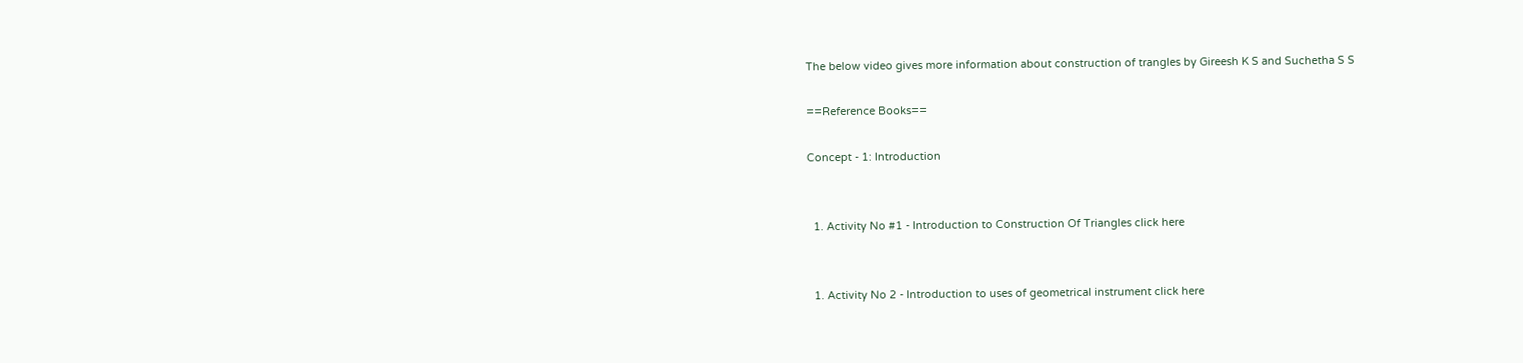The below video gives more information about construction of trangles by Gireesh K S and Suchetha S S

==Reference Books==

Concept - 1: Introduction


  1. Activity No #1 - Introduction to Construction Of Triangles click here


  1. Activity No 2 - Introduction to uses of geometrical instrument click here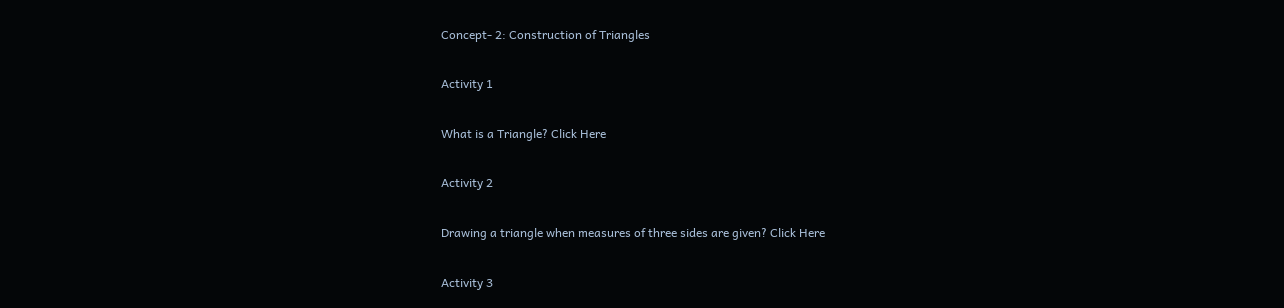Concept- 2: Construction of Triangles

Activity 1

What is a Triangle? Click Here

Activity 2

Drawing a triangle when measures of three sides are given? Click Here

Activity 3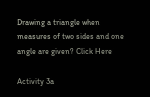Drawing a triangle when measures of two sides and one angle are given? Click Here

Activity 3a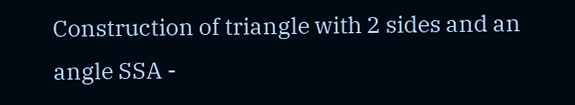Construction of triangle with 2 sides and an angle SSA -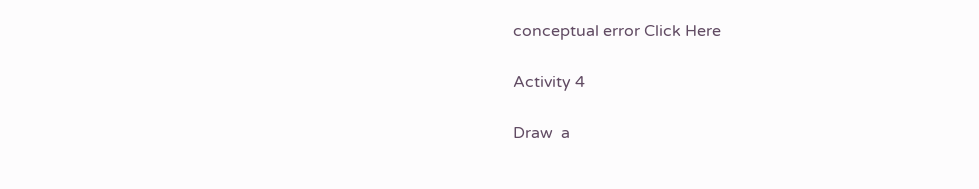conceptual error Click Here

Activity 4

Draw  a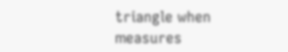triangle when measures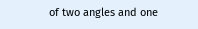of two angles and one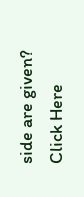side are given? Click Here